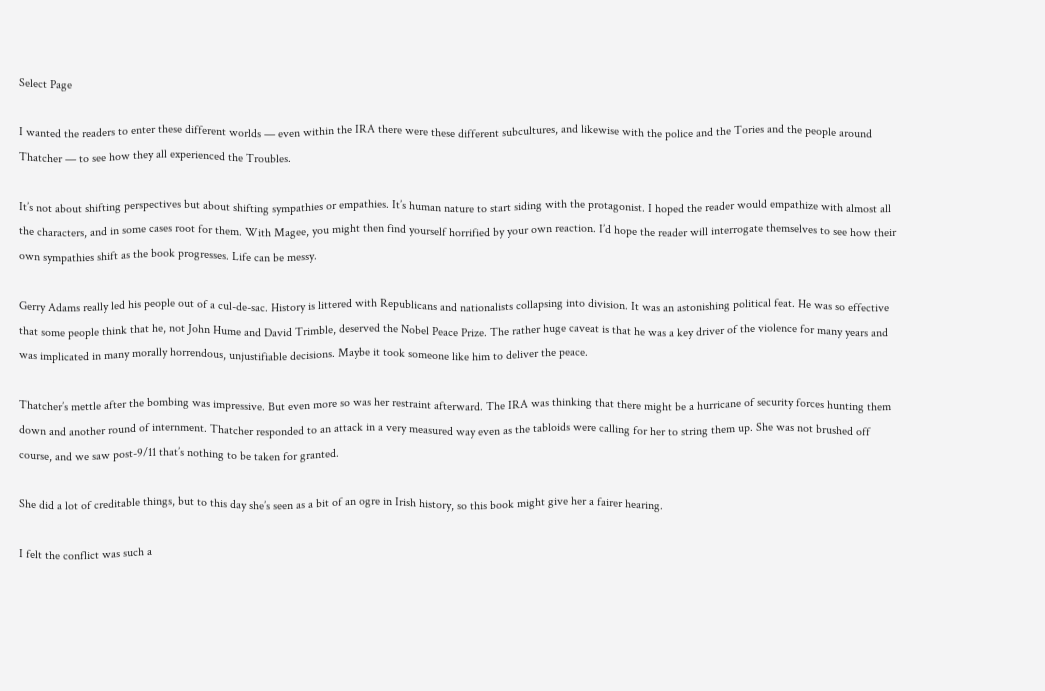Select Page

I wanted the readers to enter these different worlds — even within the IRA there were these different subcultures, and likewise with the police and the Tories and the people around Thatcher — to see how they all experienced the Troubles.

It’s not about shifting perspectives but about shifting sympathies or empathies. It’s human nature to start siding with the protagonist. I hoped the reader would empathize with almost all the characters, and in some cases root for them. With Magee, you might then find yourself horrified by your own reaction. I’d hope the reader will interrogate themselves to see how their own sympathies shift as the book progresses. Life can be messy.

Gerry Adams really led his people out of a cul-de-sac. History is littered with Republicans and nationalists collapsing into division. It was an astonishing political feat. He was so effective that some people think that he, not John Hume and David Trimble, deserved the Nobel Peace Prize. The rather huge caveat is that he was a key driver of the violence for many years and was implicated in many morally horrendous, unjustifiable decisions. Maybe it took someone like him to deliver the peace.

Thatcher’s mettle after the bombing was impressive. But even more so was her restraint afterward. The IRA was thinking that there might be a hurricane of security forces hunting them down and another round of internment. Thatcher responded to an attack in a very measured way even as the tabloids were calling for her to string them up. She was not brushed off course, and we saw post-9/11 that’s nothing to be taken for granted.

She did a lot of creditable things, but to this day she’s seen as a bit of an ogre in Irish history, so this book might give her a fairer hearing.

I felt the conflict was such a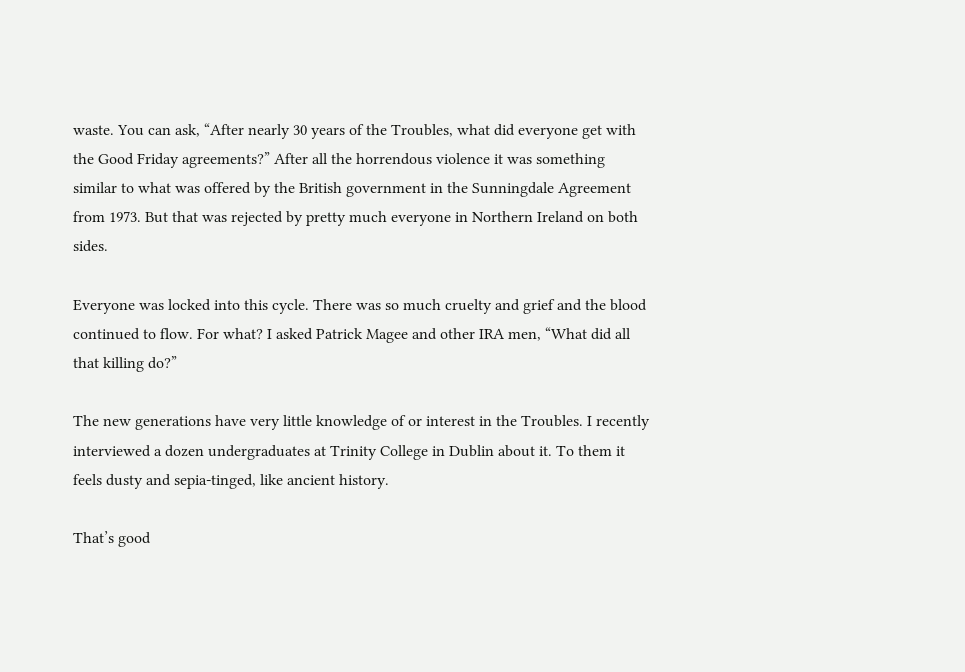waste. You can ask, “After nearly 30 years of the Troubles, what did everyone get with the Good Friday agreements?” After all the horrendous violence it was something similar to what was offered by the British government in the Sunningdale Agreement from 1973. But that was rejected by pretty much everyone in Northern Ireland on both sides.

Everyone was locked into this cycle. There was so much cruelty and grief and the blood continued to flow. For what? I asked Patrick Magee and other IRA men, “What did all that killing do?”

The new generations have very little knowledge of or interest in the Troubles. I recently interviewed a dozen undergraduates at Trinity College in Dublin about it. To them it feels dusty and sepia-tinged, like ancient history.

That’s good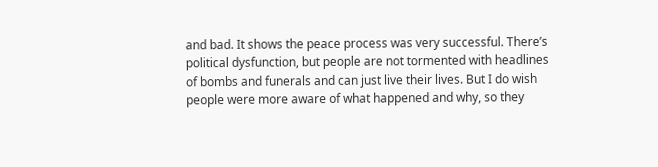and bad. It shows the peace process was very successful. There’s political dysfunction, but people are not tormented with headlines of bombs and funerals and can just live their lives. But I do wish people were more aware of what happened and why, so they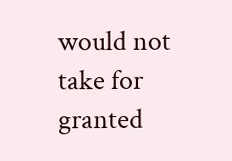would not take for granted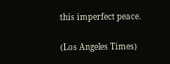this imperfect peace.

(Los Angeles Times)